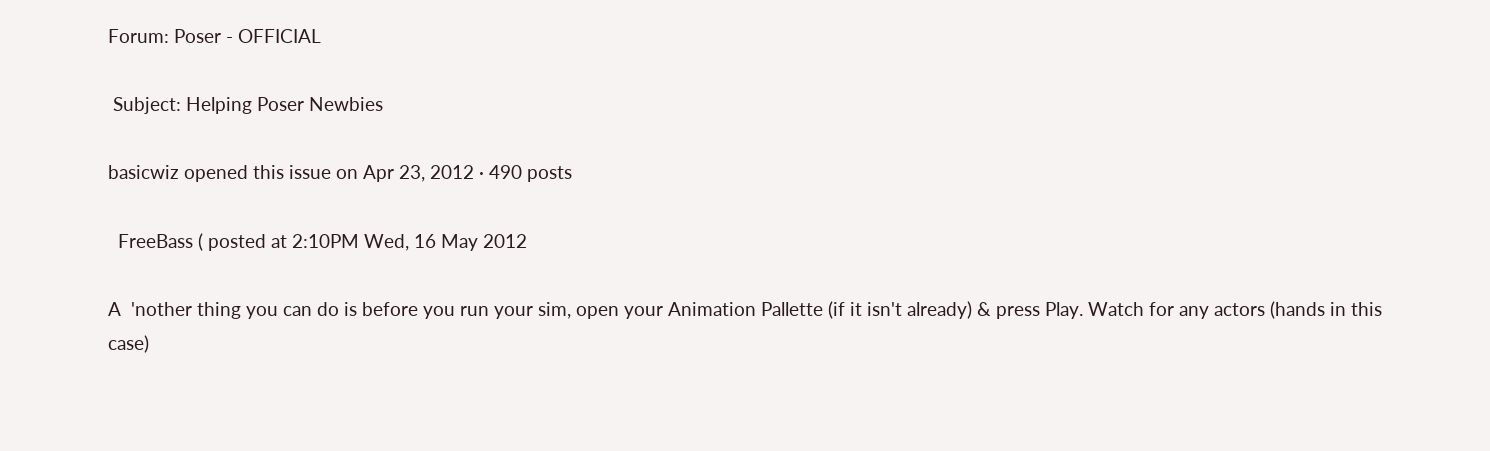Forum: Poser - OFFICIAL

 Subject: Helping Poser Newbies

basicwiz opened this issue on Apr 23, 2012 · 490 posts

  FreeBass ( posted at 2:10PM Wed, 16 May 2012

A  'nother thing you can do is before you run your sim, open your Animation Pallette (if it isn't already) & press Play. Watch for any actors (hands in this case)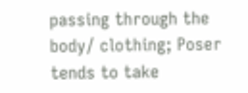passing through the body/ clothing; Poser tends to take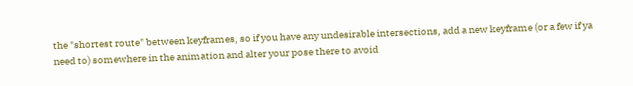the "shortest route" between keyframes, so if you have any undesirable intersections, add a new keyframe (or a few if ya need to) somewhere in the animation and alter your pose there to avoid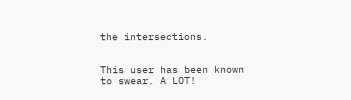the intersections.


This user has been known to swear. A LOT!